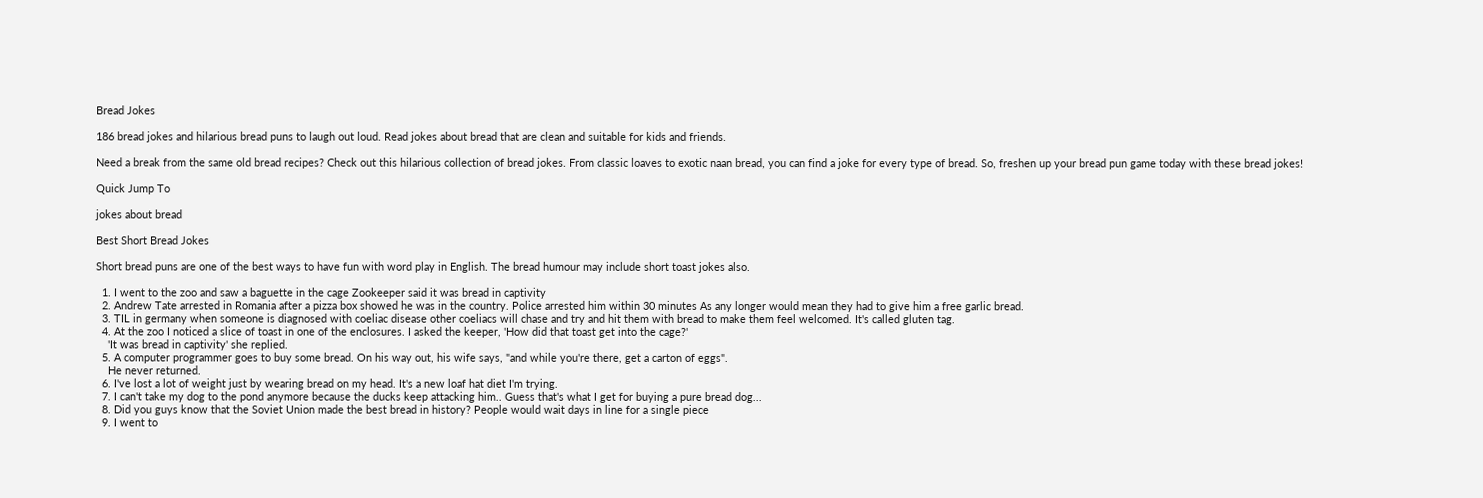Bread Jokes

186 bread jokes and hilarious bread puns to laugh out loud. Read jokes about bread that are clean and suitable for kids and friends.

Need a break from the same old bread recipes? Check out this hilarious collection of bread jokes. From classic loaves to exotic naan bread, you can find a joke for every type of bread. So, freshen up your bread pun game today with these bread jokes!

Quick Jump To

jokes about bread

Best Short Bread Jokes

Short bread puns are one of the best ways to have fun with word play in English. The bread humour may include short toast jokes also.

  1. I went to the zoo and saw a baguette in the cage Zookeeper said it was bread in captivity
  2. Andrew Tate arrested in Romania after a pizza box showed he was in the country. Police arrested him within 30 minutes As any longer would mean they had to give him a free garlic bread.
  3. TIL in germany when someone is diagnosed with coeliac disease other coeliacs will chase and try and hit them with bread to make them feel welcomed. It's called gluten tag.
  4. At the zoo I noticed a slice of toast in one of the enclosures. I asked the keeper, 'How did that toast get into the cage?'
    'It was bread in captivity' she replied.
  5. A computer programmer goes to buy some bread. On his way out, his wife says, "and while you're there, get a carton of eggs".
    He never returned.
  6. I've lost a lot of weight just by wearing bread on my head. It's a new loaf hat diet I'm trying.
  7. I can't take my dog to the pond anymore because the ducks keep attacking him.. Guess that's what I get for buying a pure bread dog...
  8. Did you guys know that the Soviet Union made the best bread in history? People would wait days in line for a single piece
  9. I went to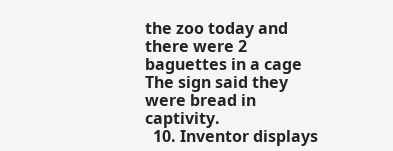the zoo today and there were 2 baguettes in a cage The sign said they were bread in captivity.
  10. Inventor displays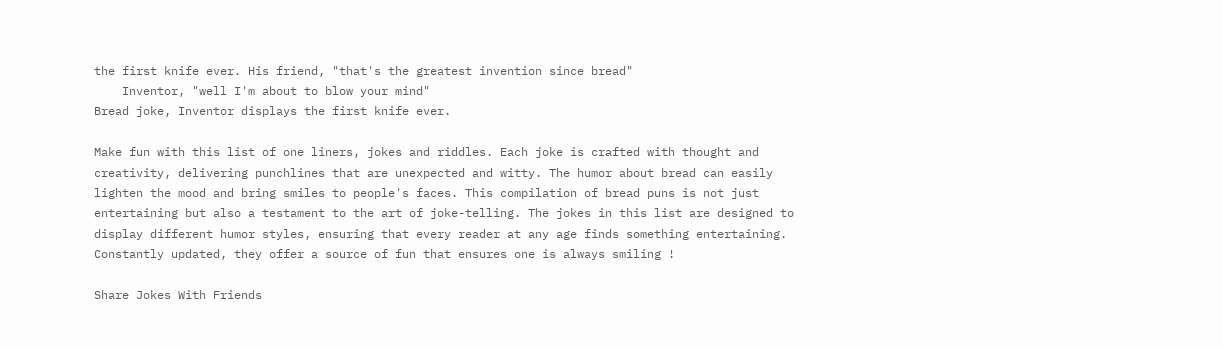the first knife ever. His friend, "that's the greatest invention since bread"
    Inventor, "well I'm about to blow your mind"
Bread joke, Inventor displays the first knife ever.

Make fun with this list of one liners, jokes and riddles. Each joke is crafted with thought and creativity, delivering punchlines that are unexpected and witty. The humor about bread can easily lighten the mood and bring smiles to people's faces. This compilation of bread puns is not just entertaining but also a testament to the art of joke-telling. The jokes in this list are designed to display different humor styles, ensuring that every reader at any age finds something entertaining. Constantly updated, they offer a source of fun that ensures one is always smiling !

Share Jokes With Friends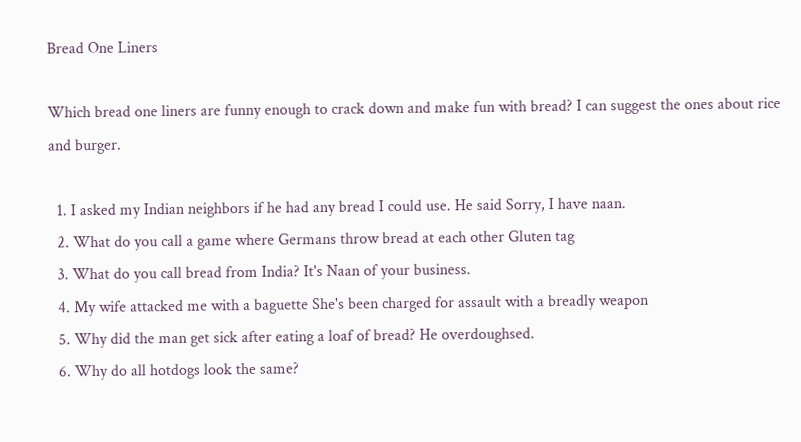Bread One Liners

Which bread one liners are funny enough to crack down and make fun with bread? I can suggest the ones about rice and burger.

  1. I asked my Indian neighbors if he had any bread I could use. He said Sorry, I have naan.
  2. What do you call a game where Germans throw bread at each other Gluten tag
  3. What do you call bread from India? It's Naan of your business.
  4. My wife attacked me with a baguette She's been charged for assault with a breadly weapon
  5. Why did the man get sick after eating a loaf of bread? He overdoughsed.
  6. Why do all hotdogs look the same?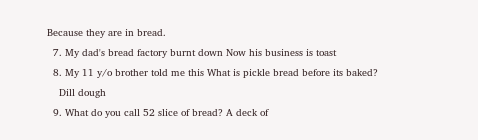Because they are in bread.
  7. My dad's bread factory burnt down Now his business is toast
  8. My 11 y/o brother told me this What is pickle bread before its baked?
    Dill dough
  9. What do you call 52 slice of bread? A deck of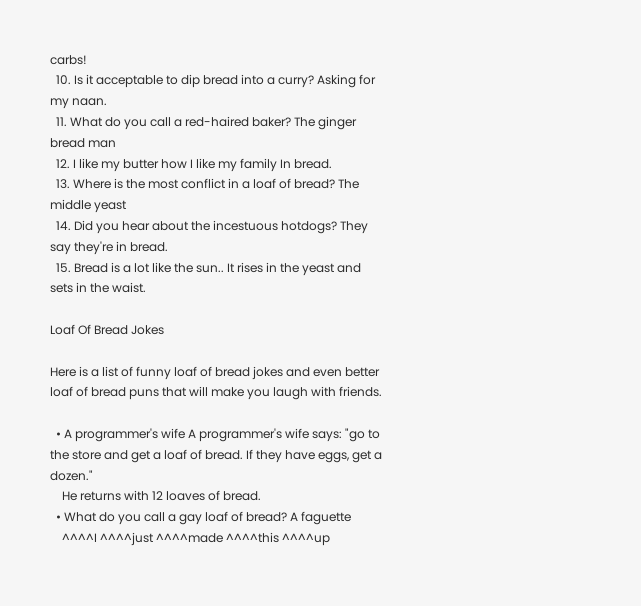carbs!
  10. Is it acceptable to dip bread into a curry? Asking for my naan.
  11. What do you call a red-haired baker? The ginger bread man
  12. I like my butter how I like my family In bread.
  13. Where is the most conflict in a loaf of bread? The middle yeast
  14. Did you hear about the incestuous hotdogs? They say they're in bread.
  15. Bread is a lot like the sun.. It rises in the yeast and sets in the waist.

Loaf Of Bread Jokes

Here is a list of funny loaf of bread jokes and even better loaf of bread puns that will make you laugh with friends.

  • A programmer's wife A programmer's wife says: "go to the store and get a loaf of bread. If they have eggs, get a dozen."
    He returns with 12 loaves of bread.
  • What do you call a gay loaf of bread? A faguette
    ^^^^I ^^^^just ^^^^made ^^^^this ^^^^up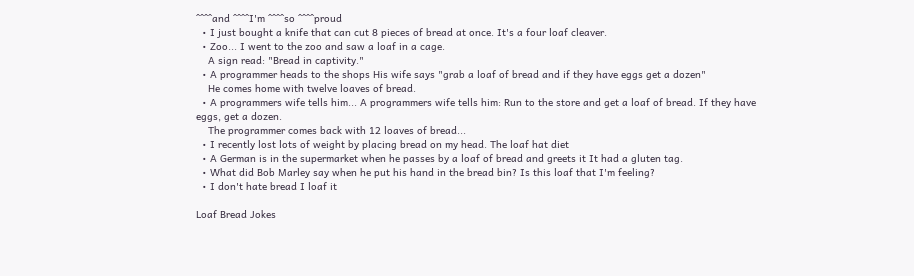^^^^and ^^^^I'm ^^^^so ^^^^proud
  • I just bought a knife that can cut 8 pieces of bread at once. It's a four loaf cleaver.
  • Zoo... I went to the zoo and saw a loaf in a cage.
    A sign read: "Bread in captivity."
  • A programmer heads to the shops His wife says "grab a loaf of bread and if they have eggs get a dozen"
    He comes home with twelve loaves of bread.
  • A programmers wife tells him... A programmers wife tells him: Run to the store and get a loaf of bread. If they have eggs, get a dozen.
    The programmer comes back with 12 loaves of bread...
  • I recently lost lots of weight by placing bread on my head. The loaf hat diet
  • A German is in the supermarket when he passes by a loaf of bread and greets it It had a gluten tag.
  • What did Bob Marley say when he put his hand in the bread bin? Is this loaf that I'm feeling?
  • I don't hate bread I loaf it

Loaf Bread Jokes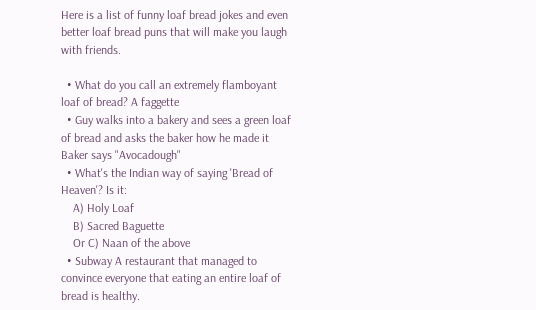Here is a list of funny loaf bread jokes and even better loaf bread puns that will make you laugh with friends.

  • What do you call an extremely flamboyant loaf of bread? A faggette
  • Guy walks into a bakery and sees a green loaf of bread and asks the baker how he made it Baker says "Avocadough"
  • What's the Indian way of saying 'Bread of Heaven'? Is it:
    A) Holy Loaf
    B) Sacred Baguette
    Or C) Naan of the above
  • Subway A restaurant that managed to convince everyone that eating an entire loaf of bread is healthy.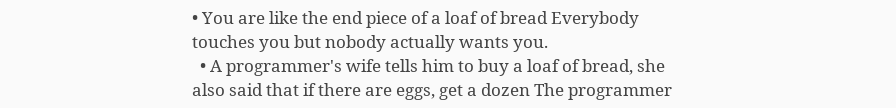• You are like the end piece of a loaf of bread Everybody touches you but nobody actually wants you.
  • A programmer's wife tells him to buy a loaf of bread, she also said that if there are eggs, get a dozen The programmer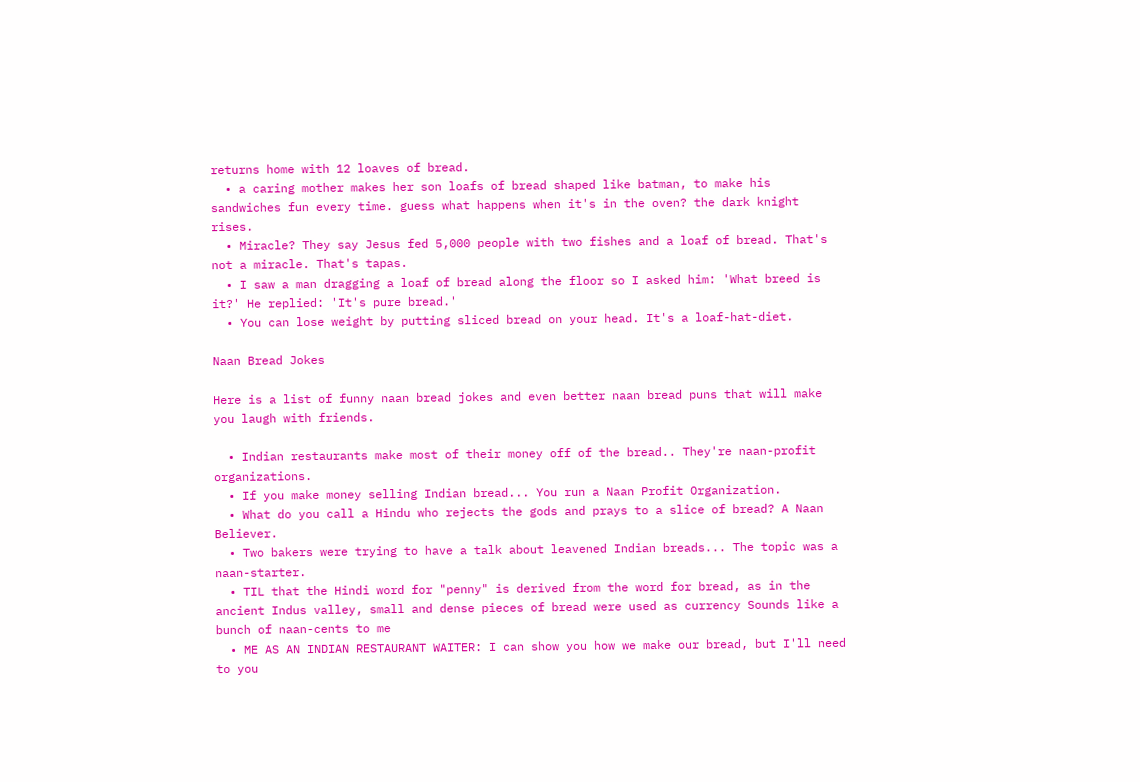returns home with 12 loaves of bread.
  • a caring mother makes her son loafs of bread shaped like batman, to make his sandwiches fun every time. guess what happens when it's in the oven? the dark knight rises.
  • Miracle? They say Jesus fed 5,000 people with two fishes and a loaf of bread. That's not a miracle. That's tapas.
  • I saw a man dragging a loaf of bread along the floor so I asked him: 'What breed is it?' He replied: 'It's pure bread.'
  • You can lose weight by putting sliced bread on your head. It's a loaf-hat-diet.

Naan Bread Jokes

Here is a list of funny naan bread jokes and even better naan bread puns that will make you laugh with friends.

  • Indian restaurants make most of their money off of the bread.. They're naan-profit organizations.
  • If you make money selling Indian bread... You run a Naan Profit Organization.
  • What do you call a Hindu who rejects the gods and prays to a slice of bread? A Naan Believer.
  • Two bakers were trying to have a talk about leavened Indian breads... The topic was a naan-starter.
  • TIL that the Hindi word for "penny" is derived from the word for bread, as in the ancient Indus valley, small and dense pieces of bread were used as currency Sounds like a bunch of naan-cents to me
  • ME AS AN INDIAN RESTAURANT WAITER: I can show you how we make our bread, but I'll need to you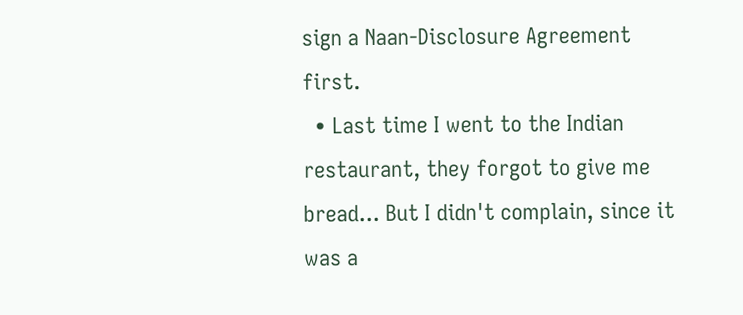sign a Naan-Disclosure Agreement first.
  • Last time I went to the Indian restaurant, they forgot to give me bread... But I didn't complain, since it was a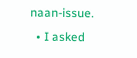naan-issue.
  • I asked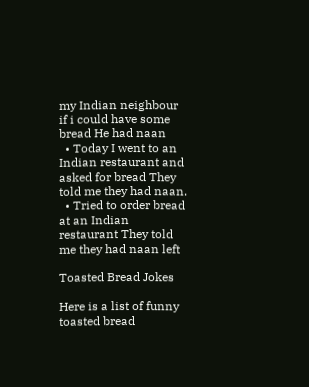my Indian neighbour if i could have some bread He had naan
  • Today I went to an Indian restaurant and asked for bread They told me they had naan.
  • Tried to order bread at an Indian restaurant They told me they had naan left

Toasted Bread Jokes

Here is a list of funny toasted bread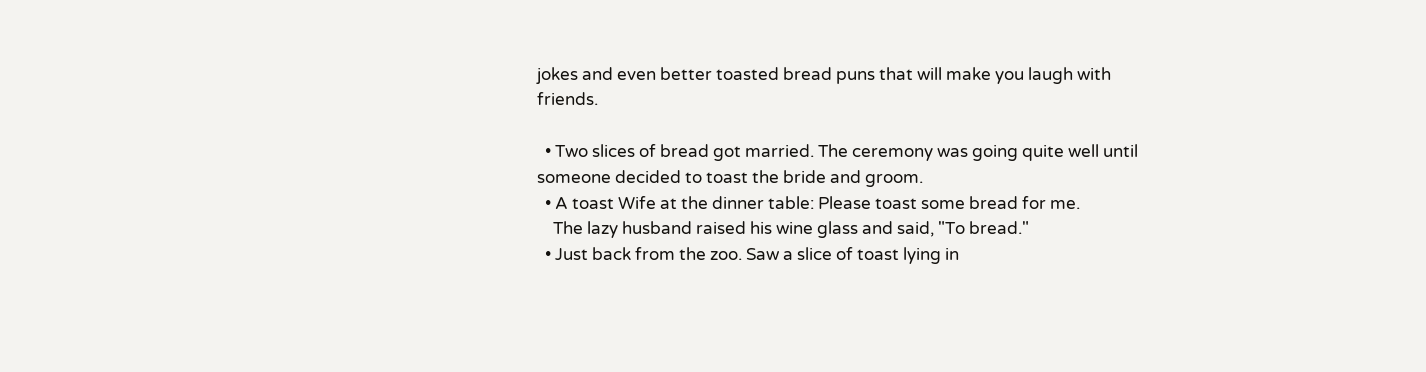jokes and even better toasted bread puns that will make you laugh with friends.

  • Two slices of bread got married. The ceremony was going quite well until someone decided to toast the bride and groom.
  • A toast Wife at the dinner table: Please toast some bread for me.
    The lazy husband raised his wine glass and said, "To bread."
  • Just back from the zoo. Saw a slice of toast lying in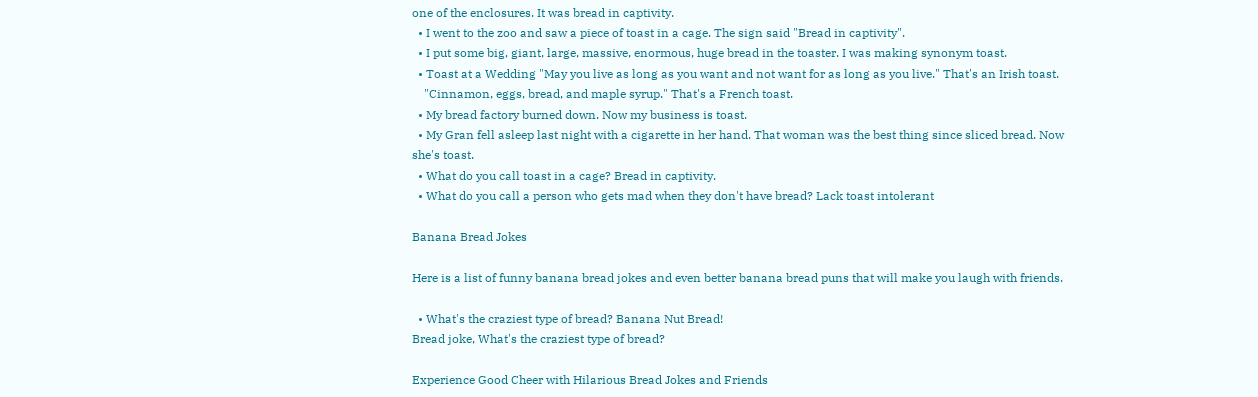one of the enclosures. It was bread in captivity.
  • I went to the zoo and saw a piece of toast in a cage. The sign said "Bread in captivity".
  • I put some big, giant, large, massive, enormous, huge bread in the toaster. I was making synonym toast.
  • Toast at a Wedding "May you live as long as you want and not want for as long as you live." That's an Irish toast.
    "Cinnamon, eggs, bread, and maple syrup." That's a French toast.
  • My bread factory burned down. Now my business is toast.
  • My Gran fell asleep last night with a cigarette in her hand. That woman was the best thing since sliced bread. Now she's toast.
  • What do you call toast in a cage? Bread in captivity.
  • What do you call a person who gets mad when they don't have bread? Lack toast intolerant

Banana Bread Jokes

Here is a list of funny banana bread jokes and even better banana bread puns that will make you laugh with friends.

  • What's the craziest type of bread? Banana Nut Bread!
Bread joke, What's the craziest type of bread?

Experience Good Cheer with Hilarious Bread Jokes and Friends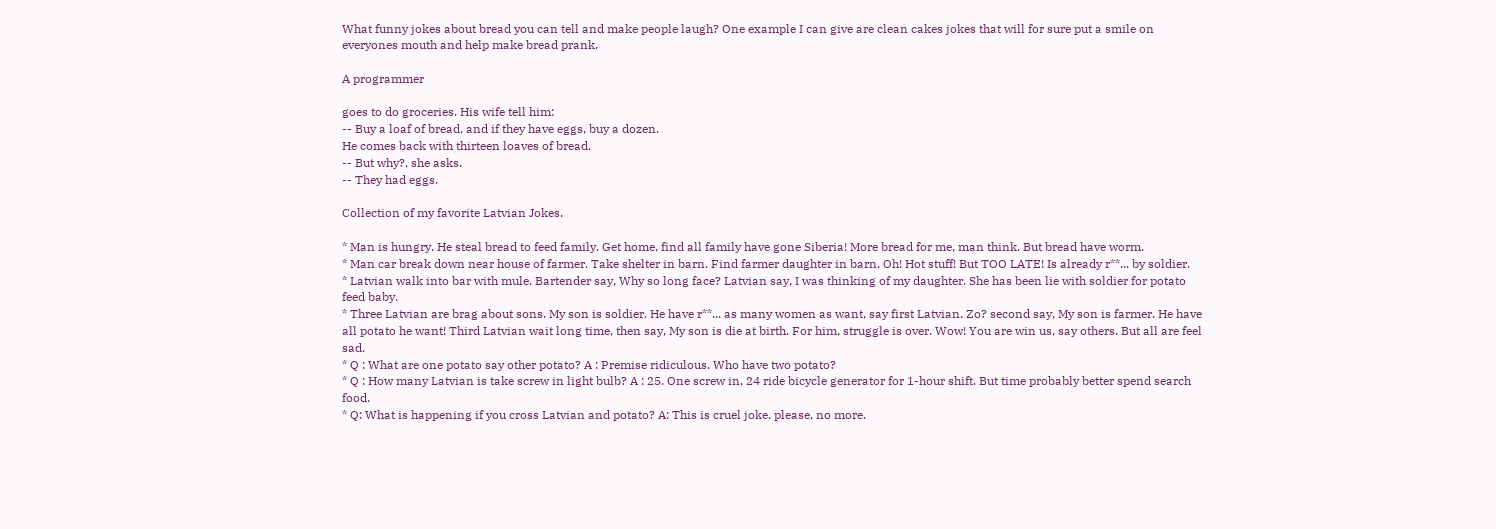What funny jokes about bread you can tell and make people laugh? One example I can give are clean cakes jokes that will for sure put a smile on everyones mouth and help make bread prank.

A programmer

goes to do groceries. His wife tell him:
-- Buy a loaf of bread, and if they have eggs, buy a dozen.
He comes back with thirteen loaves of bread.
-- But why?, she asks.
-- They had eggs.

Collection of my favorite Latvian Jokes.

* Man is hungry. He steal bread to feed family. Get home, find all family have gone Siberia! More bread for me, man think. But bread have worm.
* Man car break down near house of farmer. Take shelter in barn. Find farmer daughter in barn. Oh! Hot stuff! But TOO LATE! Is already r**... by soldier.
* Latvian walk into bar with mule. Bartender say, Why so long face? Latvian say, I was thinking of my daughter. She has been lie with soldier for potato feed baby.
* Three Latvian are brag about sons. My son is soldier. He have r**... as many women as want, say first Latvian. Zo? second say, My son is farmer. He have all potato he want! Third Latvian wait long time, then say, My son is die at birth. For him, struggle is over. Wow! You are win us, say others. But all are feel sad.
* Q : What are one potato say other potato? A : Premise ridiculous. Who have two potato?
* Q : How many Latvian is take screw in light bulb? A : 25. One screw in, 24 ride bicycle generator for 1-hour shift. But time probably better spend search food.
* Q: What is happening if you cross Latvian and potato? A: This is cruel joke. please, no more.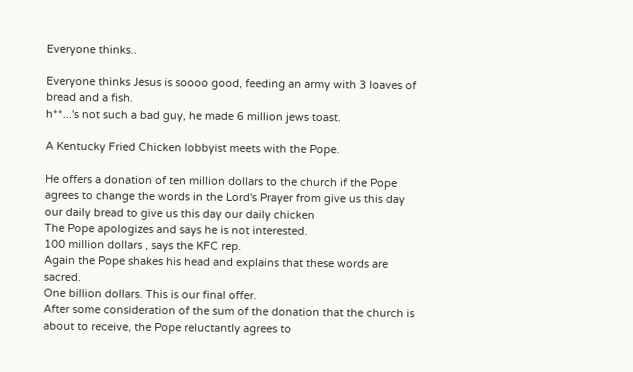Everyone thinks..

Everyone thinks Jesus is soooo good, feeding an army with 3 loaves of bread and a fish.
h**...'s not such a bad guy, he made 6 million jews toast.

A Kentucky Fried Chicken lobbyist meets with the Pope.

He offers a donation of ten million dollars to the church if the Pope agrees to change the words in the Lord's Prayer from give us this day our daily bread to give us this day our daily chicken
The Pope apologizes and says he is not interested.
100 million dollars , says the KFC rep.
Again the Pope shakes his head and explains that these words are sacred.
One billion dollars. This is our final offer.
After some consideration of the sum of the donation that the church is about to receive, the Pope reluctantly agrees to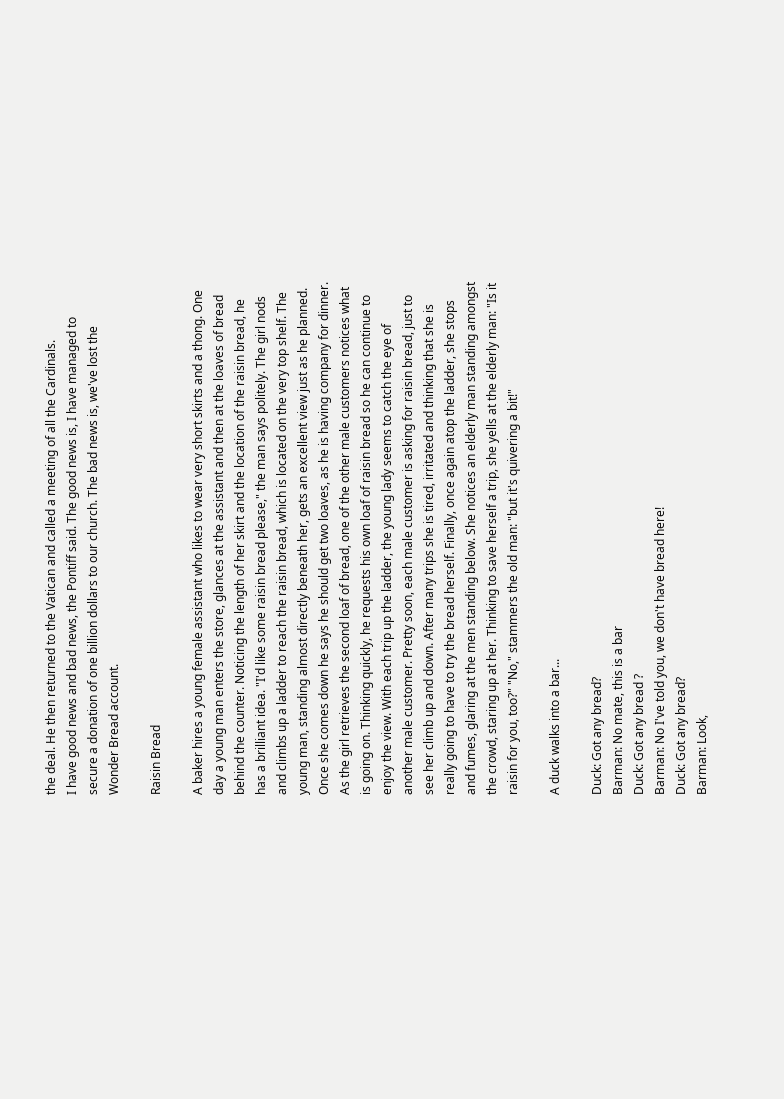the deal. He then returned to the Vatican and called a meeting of all the Cardinals.
I have good news and bad news, the Pontiff said. The good news is, I have managed to secure a donation of one billion dollars to our church. The bad news is, we've lost the Wonder Bread account.

Raisin Bread

A baker hires a young female assistant who likes to wear very short skirts and a thong. One day a young man enters the store, glances at the assistant and then at the loaves of bread behind the counter. Noticing the length of her skirt and the location of the raisin bread, he has a brilliant idea. "I'd like some raisin bread please," the man says politely. The girl nods and climbs up a ladder to reach the raisin bread, which is located on the very top shelf. The young man, standing almost directly beneath her, gets an excellent view just as he planned. Once she comes down he says he should get two loaves, as he is having company for dinner. As the girl retrieves the second loaf of bread, one of the other male customers notices what is going on. Thinking quickly, he requests his own loaf of raisin bread so he can continue to enjoy the view. With each trip up the ladder, the young lady seems to catch the eye of another male customer. Pretty soon, each male customer is asking for raisin bread, just to see her climb up and down. After many trips she is tired, irritated and thinking that she is really going to have to try the bread herself. Finally, once again atop the ladder, she stops and fumes, glaring at the men standing below. She notices an elderly man standing amongst the crowd, staring up at her. Thinking to save herself a trip, she yells at the elderly man: "Is it raisin for you, too?" "No," stammers the old man: "but it's quivering a bit!"

A duck walks into a bar...

Duck: Got any bread?
Barman: No mate, this is a bar
Duck: Got any bread ?
Barman: No I've told you, we don't have bread here!
Duck: Got any bread?
Barman: Look,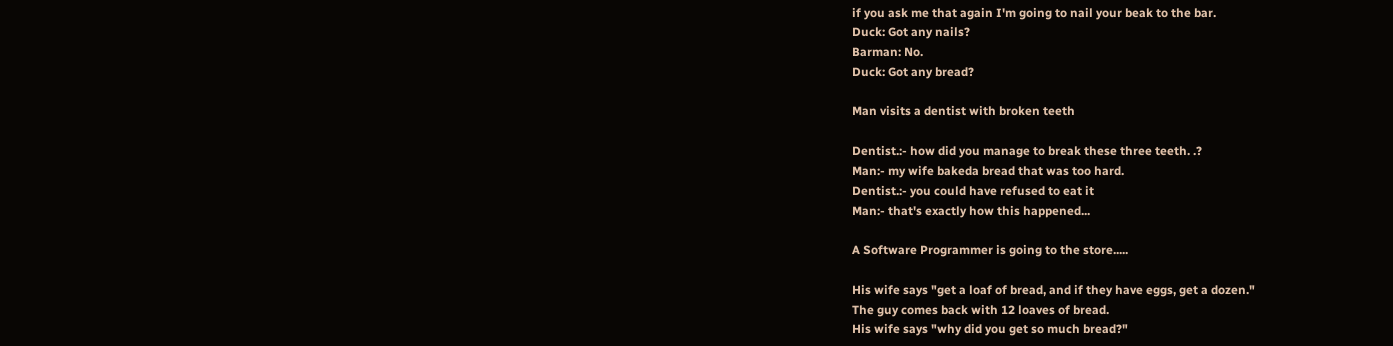if you ask me that again I'm going to nail your beak to the bar.
Duck: Got any nails?
Barman: No.
Duck: Got any bread?

Man visits a dentist with broken teeth

Dentist.:- how did you manage to break these three teeth. .?
Man:- my wife bakeda bread that was too hard.
Dentist.:- you could have refused to eat it
Man:- that's exactly how this happened...

A Software Programmer is going to the store.....

His wife says "get a loaf of bread, and if they have eggs, get a dozen."
The guy comes back with 12 loaves of bread.
His wife says "why did you get so much bread?"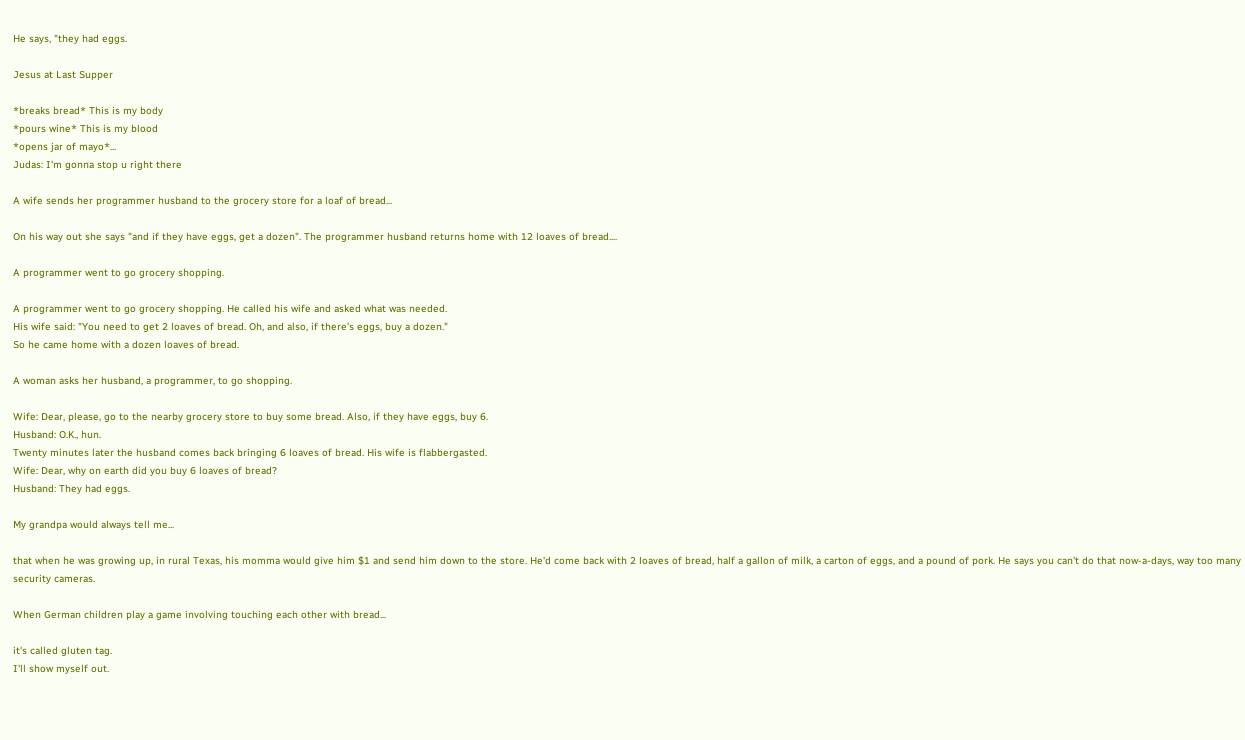He says, "they had eggs.

Jesus at Last Supper

*breaks bread* This is my body
*pours wine* This is my blood
*opens jar of mayo*...
Judas: I'm gonna stop u right there

A wife sends her programmer husband to the grocery store for a loaf of bread...

On his way out she says "and if they have eggs, get a dozen". The programmer husband returns home with 12 loaves of bread....

A programmer went to go grocery shopping.

A programmer went to go grocery shopping. He called his wife and asked what was needed.
His wife said: "You need to get 2 loaves of bread. Oh, and also, if there's eggs, buy a dozen."
So he came home with a dozen loaves of bread.

A woman asks her husband, a programmer, to go shopping.

Wife: Dear, please, go to the nearby grocery store to buy some bread. Also, if they have eggs, buy 6.
Husband: O.K., hun.
Twenty minutes later the husband comes back bringing 6 loaves of bread. His wife is flabbergasted.
Wife: Dear, why on earth did you buy 6 loaves of bread?
Husband: They had eggs.

My grandpa would always tell me...

that when he was growing up, in rural Texas, his momma would give him $1 and send him down to the store. He'd come back with 2 loaves of bread, half a gallon of milk, a carton of eggs, and a pound of pork. He says you can't do that now-a-days, way too many security cameras.

When German children play a game involving touching each other with bread...

it's called gluten tag.
I'll show myself out.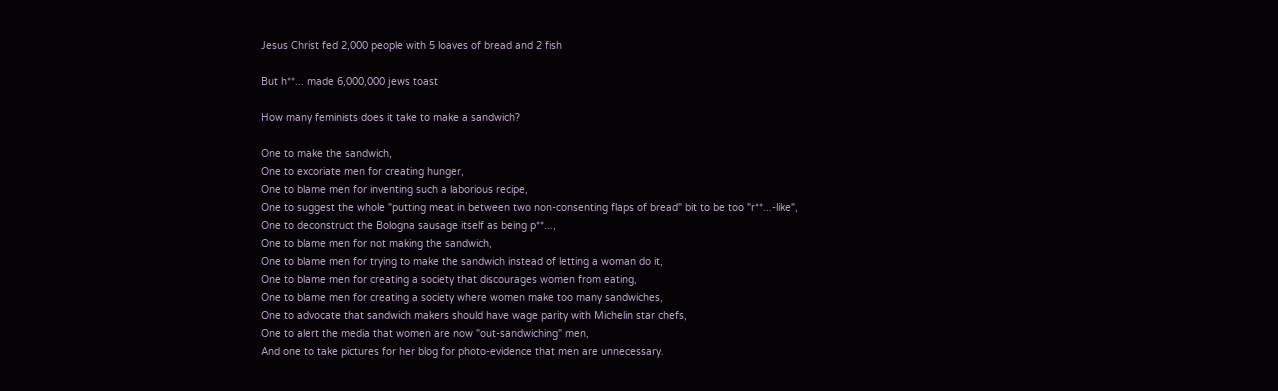Jesus Christ fed 2,000 people with 5 loaves of bread and 2 fish

But h**... made 6,000,000 jews toast

How many feminists does it take to make a sandwich?

One to make the sandwich,
One to excoriate men for creating hunger,
One to blame men for inventing such a laborious recipe,
One to suggest the whole "putting meat in between two non-consenting flaps of bread" bit to be too "r**...-like",
One to deconstruct the Bologna sausage itself as being p**...,
One to blame men for not making the sandwich,
One to blame men for trying to make the sandwich instead of letting a woman do it,
One to blame men for creating a society that discourages women from eating,
One to blame men for creating a society where women make too many sandwiches,
One to advocate that sandwich makers should have wage parity with Michelin star chefs,
One to alert the media that women are now "out-sandwiching" men,
And one to take pictures for her blog for photo-evidence that men are unnecessary.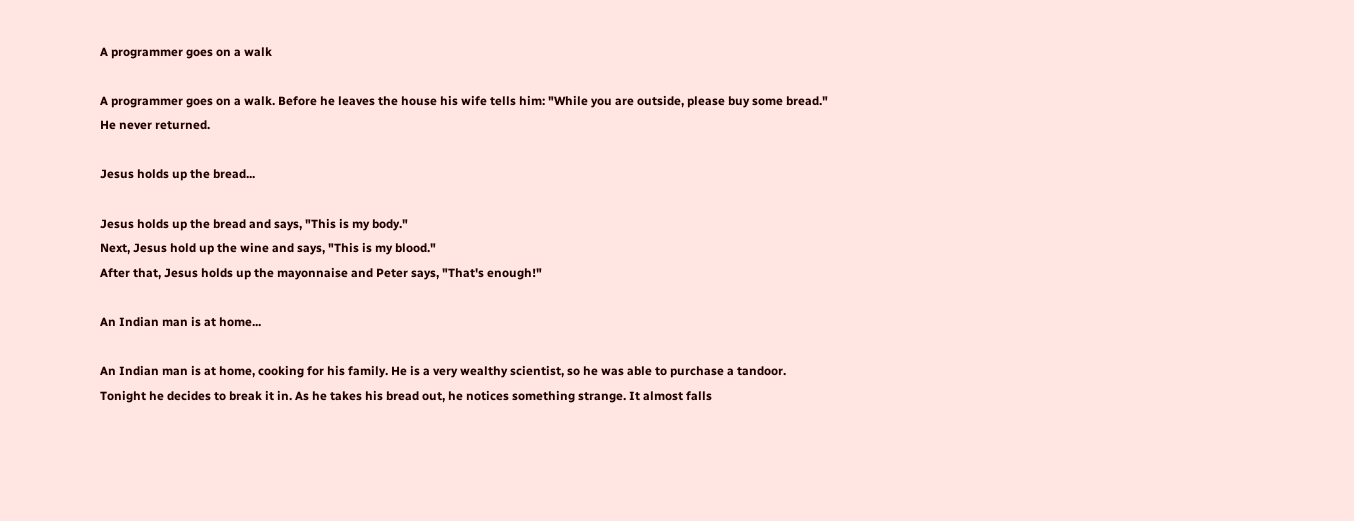A programmer goes on a walk

A programmer goes on a walk. Before he leaves the house his wife tells him: "While you are outside, please buy some bread."
He never returned.

Jesus holds up the bread...

Jesus holds up the bread and says, "This is my body."
Next, Jesus hold up the wine and says, "This is my blood."
After that, Jesus holds up the mayonnaise and Peter says, "That's enough!"

An Indian man is at home...

An Indian man is at home, cooking for his family. He is a very wealthy scientist, so he was able to purchase a tandoor. Tonight he decides to break it in. As he takes his bread out, he notices something strange. It almost falls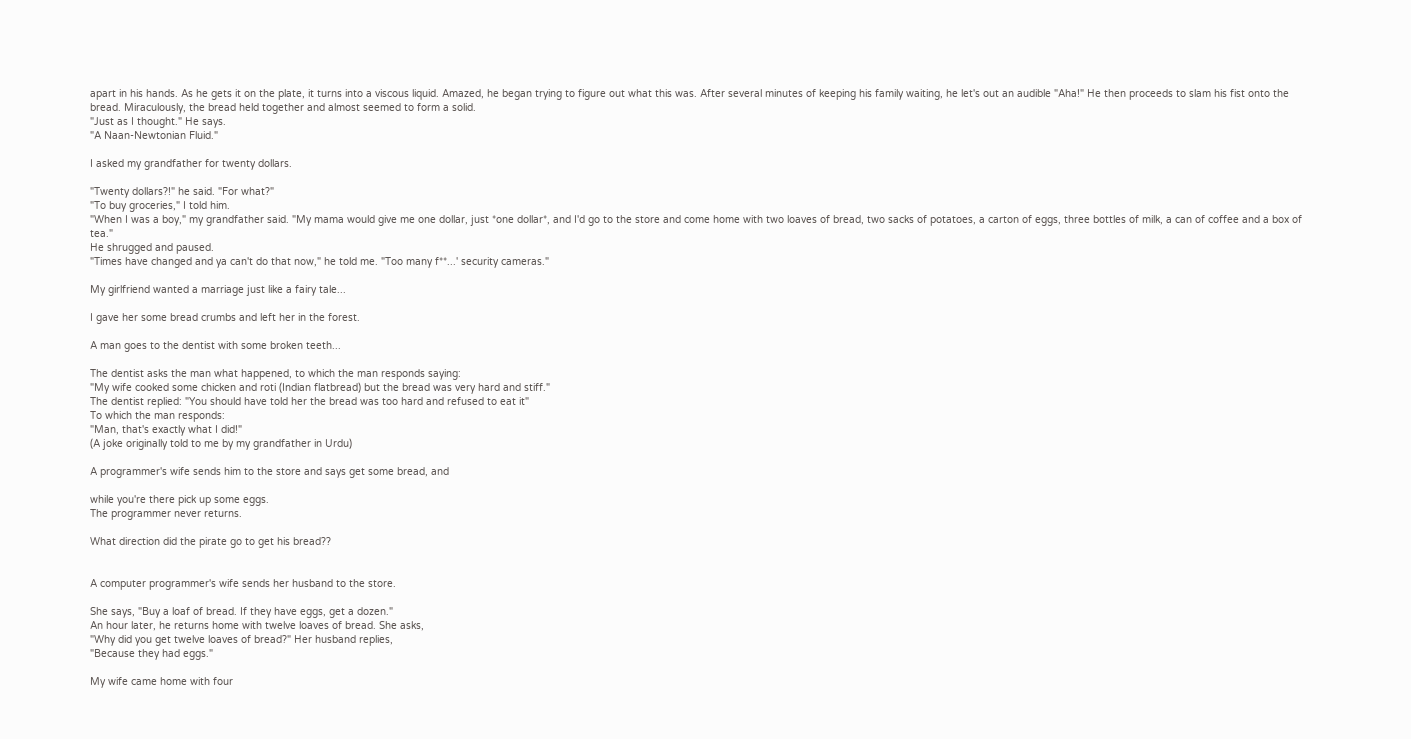apart in his hands. As he gets it on the plate, it turns into a viscous liquid. Amazed, he began trying to figure out what this was. After several minutes of keeping his family waiting, he let's out an audible "Aha!" He then proceeds to slam his fist onto the bread. Miraculously, the bread held together and almost seemed to form a solid.
"Just as I thought." He says.
"A Naan-Newtonian Fluid."

I asked my grandfather for twenty dollars.

"Twenty dollars?!" he said. "For what?"
"To buy groceries," I told him.
"When I was a boy," my grandfather said. "My mama would give me one dollar, just *one dollar*, and I'd go to the store and come home with two loaves of bread, two sacks of potatoes, a carton of eggs, three bottles of milk, a can of coffee and a box of tea."
He shrugged and paused.
"Times have changed and ya can't do that now," he told me. "Too many f**...' security cameras."

My girlfriend wanted a marriage just like a fairy tale...

I gave her some bread crumbs and left her in the forest.

A man goes to the dentist with some broken teeth...

The dentist asks the man what happened, to which the man responds saying:
"My wife cooked some chicken and roti (Indian flatbread) but the bread was very hard and stiff."
The dentist replied: "You should have told her the bread was too hard and refused to eat it"
To which the man responds:
"Man, that's exactly what I did!"
(A joke originally told to me by my grandfather in Urdu)

A programmer's wife sends him to the store and says get some bread, and

while you're there pick up some eggs.
The programmer never returns.

What direction did the pirate go to get his bread??


A computer programmer's wife sends her husband to the store.

She says, "Buy a loaf of bread. If they have eggs, get a dozen."
An hour later, he returns home with twelve loaves of bread. She asks,
"Why did you get twelve loaves of bread?" Her husband replies,
"Because they had eggs."

My wife came home with four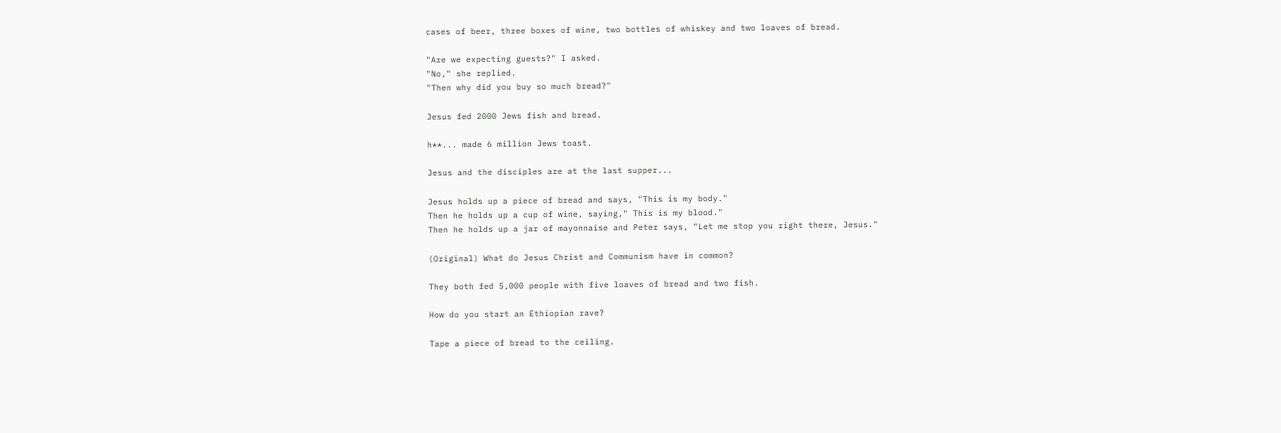cases of beer, three boxes of wine, two bottles of whiskey and two loaves of bread.

"Are we expecting guests?" I asked.
"No," she replied.
"Then why did you buy so much bread?"

Jesus fed 2000 Jews fish and bread.

h**... made 6 million Jews toast.

Jesus and the disciples are at the last supper...

Jesus holds up a piece of bread and says, "This is my body."
Then he holds up a cup of wine, saying," This is my blood."
Then he holds up a jar of mayonnaise and Peter says, "Let me stop you right there, Jesus."

(Original) What do Jesus Christ and Communism have in common?

They both fed 5,000 people with five loaves of bread and two fish.

How do you start an Ethiopian rave?

Tape a piece of bread to the ceiling.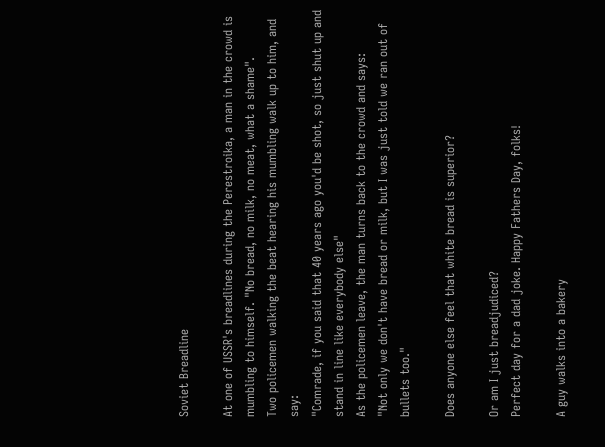Soviet Breadline

At one of USSR's breadlines during the Perestroika, a man in the crowd is mumbling to himself. "No bread, no milk, no meat, what a shame".
Two policemen walking the beat hearing his mumbling walk up to him, and say:
"Comrade, if you said that 40 years ago you'd be shot, so just shut up and stand in line like everybody else"
As the policemen leave, the man turns back to the crowd and says:
"Not only we don't have bread or milk, but I was just told we ran out of bullets too."

Does anyone else feel that white bread is superior?

Or am I just breadjudiced?
Perfect day for a dad joke. Happy Fathers Day, folks!

A guy walks into a bakery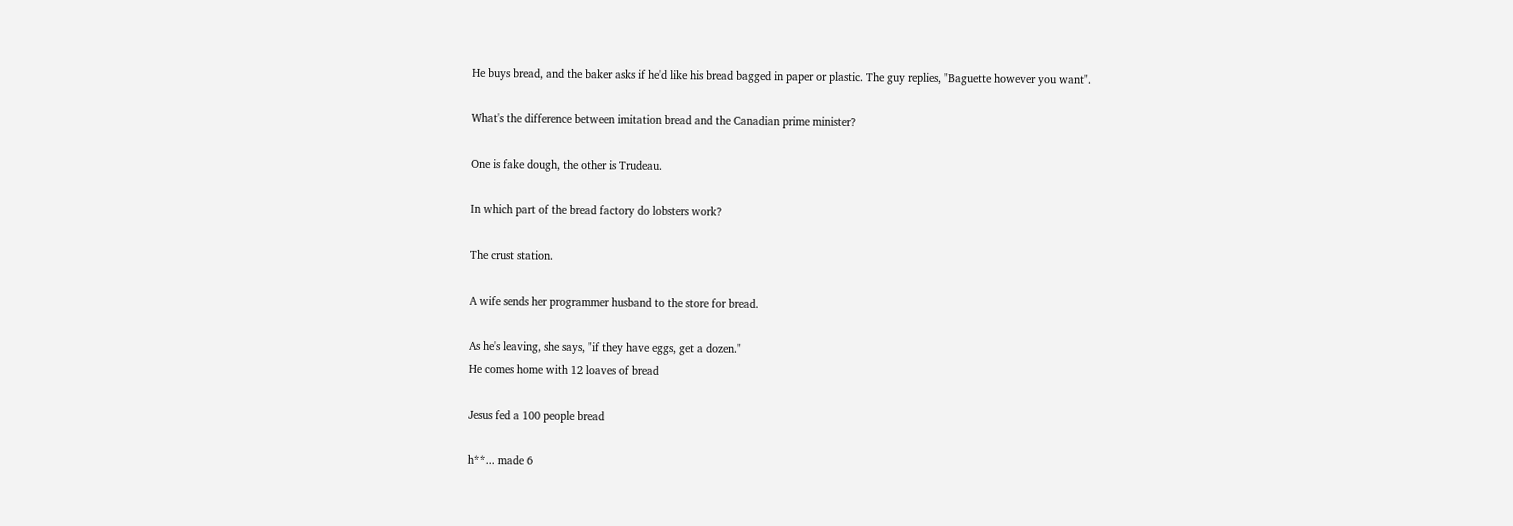He buys bread, and the baker asks if he'd like his bread bagged in paper or plastic. The guy replies, "Baguette however you want".

What's the difference between imitation bread and the Canadian prime minister?

One is fake dough, the other is Trudeau.

In which part of the bread factory do lobsters work?

The crust station.

A wife sends her programmer husband to the store for bread.

As he's leaving, she says, "if they have eggs, get a dozen."
He comes home with 12 loaves of bread

Jesus fed a 100 people bread

h**... made 6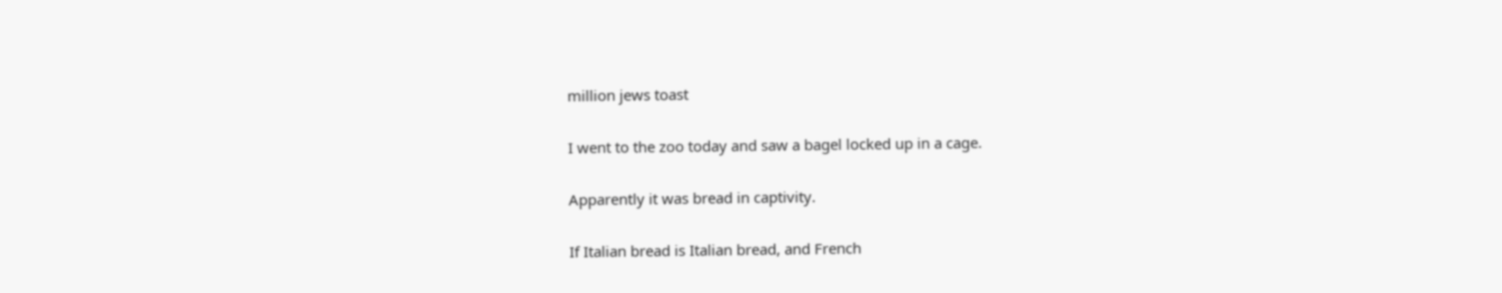million jews toast

I went to the zoo today and saw a bagel locked up in a cage.

Apparently it was bread in captivity.

If Italian bread is Italian bread, and French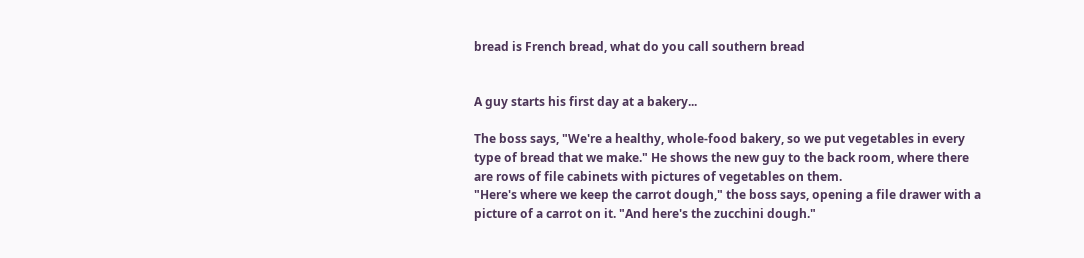bread is French bread, what do you call southern bread


A guy starts his first day at a bakery...

The boss says, "We're a healthy, whole-food bakery, so we put vegetables in every type of bread that we make." He shows the new guy to the back room, where there are rows of file cabinets with pictures of vegetables on them.
"Here's where we keep the carrot dough," the boss says, opening a file drawer with a picture of a carrot on it. "And here's the zucchini dough."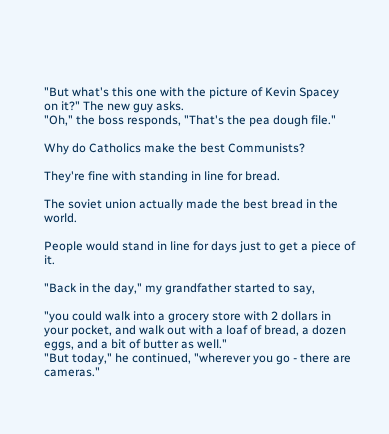"But what's this one with the picture of Kevin Spacey on it?" The new guy asks.
"Oh," the boss responds, "That's the pea dough file."

Why do Catholics make the best Communists?

They're fine with standing in line for bread.

The soviet union actually made the best bread in the world.

People would stand in line for days just to get a piece of it.

"Back in the day," my grandfather started to say,

"you could walk into a grocery store with 2 dollars in your pocket, and walk out with a loaf of bread, a dozen eggs, and a bit of butter as well."
"But today," he continued, "wherever you go - there are cameras."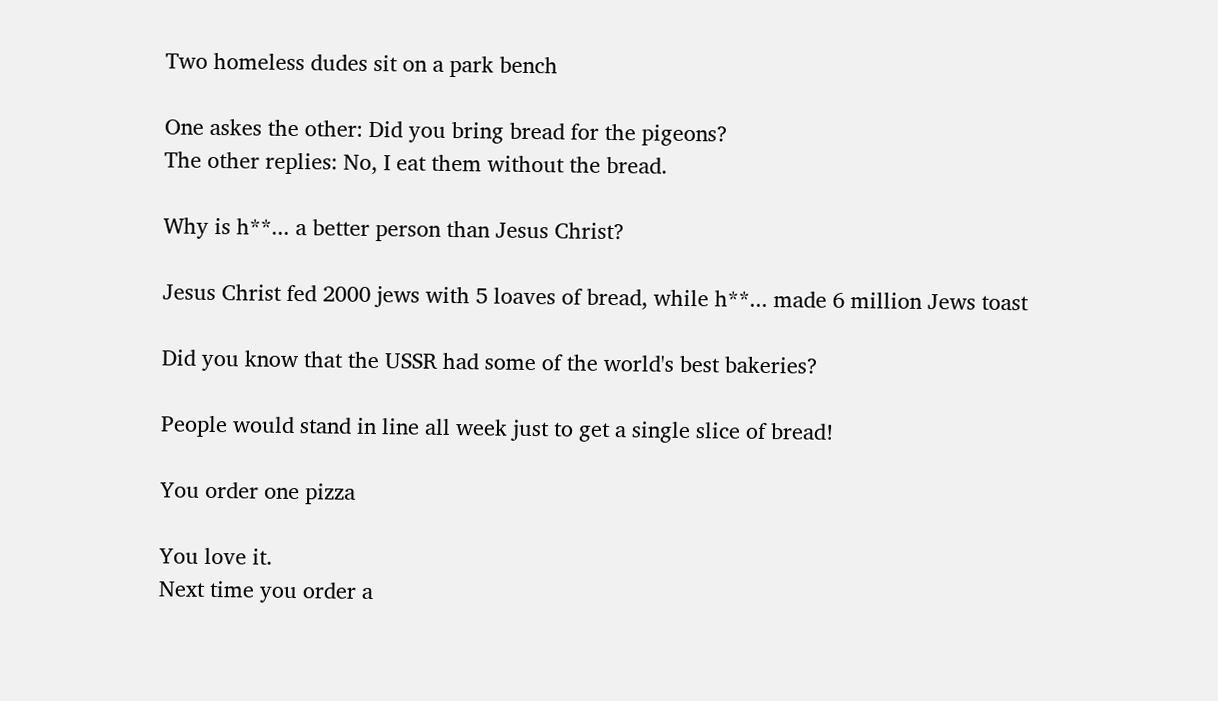Two homeless dudes sit on a park bench

One askes the other: Did you bring bread for the pigeons?
The other replies: No, I eat them without the bread.

Why is h**... a better person than Jesus Christ?

Jesus Christ fed 2000 jews with 5 loaves of bread, while h**... made 6 million Jews toast

Did you know that the USSR had some of the world's best bakeries?

People would stand in line all week just to get a single slice of bread!

You order one pizza

You love it.
Next time you order a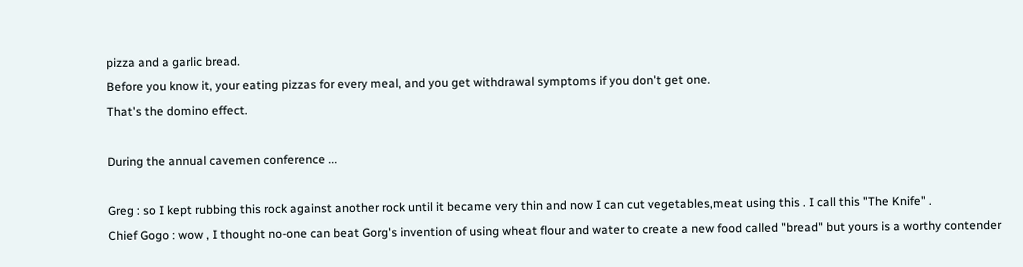pizza and a garlic bread.
Before you know it, your eating pizzas for every meal, and you get withdrawal symptoms if you don't get one.
That's the domino effect.

During the annual cavemen conference ...

Greg : so I kept rubbing this rock against another rock until it became very thin and now I can cut vegetables,meat using this . I call this "The Knife" .
Chief Gogo : wow , I thought no-one can beat Gorg's invention of using wheat flour and water to create a new food called "bread" but yours is a worthy contender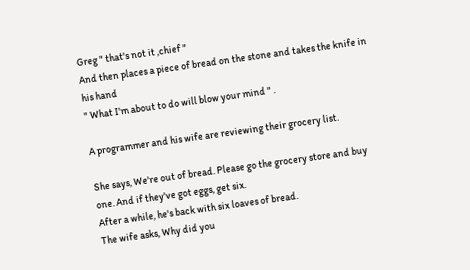Greg " that's not it ,chief "
And then places a piece of bread on the stone and takes the knife in his hand
" What I'm about to do will blow your mind " .

A programmer and his wife are reviewing their grocery list.

She says, We're out of bread. Please go the grocery store and buy one. And if they've got eggs, get six.
After a while, he's back with six loaves of bread.
The wife asks, Why did you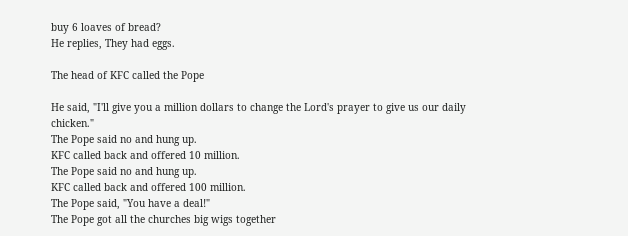buy 6 loaves of bread?
He replies, They had eggs.

The head of KFC called the Pope

He said, "I'll give you a million dollars to change the Lord's prayer to give us our daily chicken."
The Pope said no and hung up.
KFC called back and offered 10 million.
The Pope said no and hung up.
KFC called back and offered 100 million.
The Pope said, "You have a deal!"
The Pope got all the churches big wigs together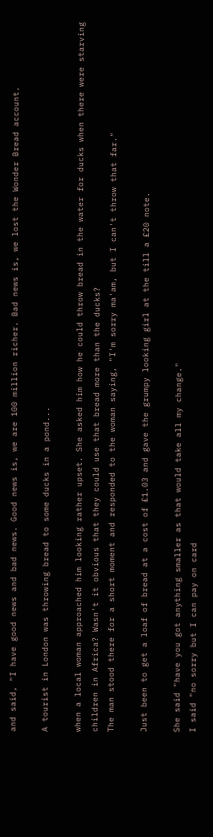and said, "I have good news and bad news. Good news is, we are 100 million richer. Bad news is, we lost the Wonder Bread account.

A tourist in London was throwing bread to some ducks in a pond...

when a local woman approached him looking rather upset. She asked him how he could throw bread in the water for ducks when there were starving children in Africa? Wasn't it obvious that they could use that bread more than the ducks?
The man stood there for a short moment and responded to the woman saying, "I'm sorry ma'am, but I can't throw that far."

Just been to get a loaf of bread at a cost of £1.03 and gave the grumpy looking girl at the till a £20 note.

She said "have you got anything smaller as that would take all my change."
I said "no sorry but I can pay on card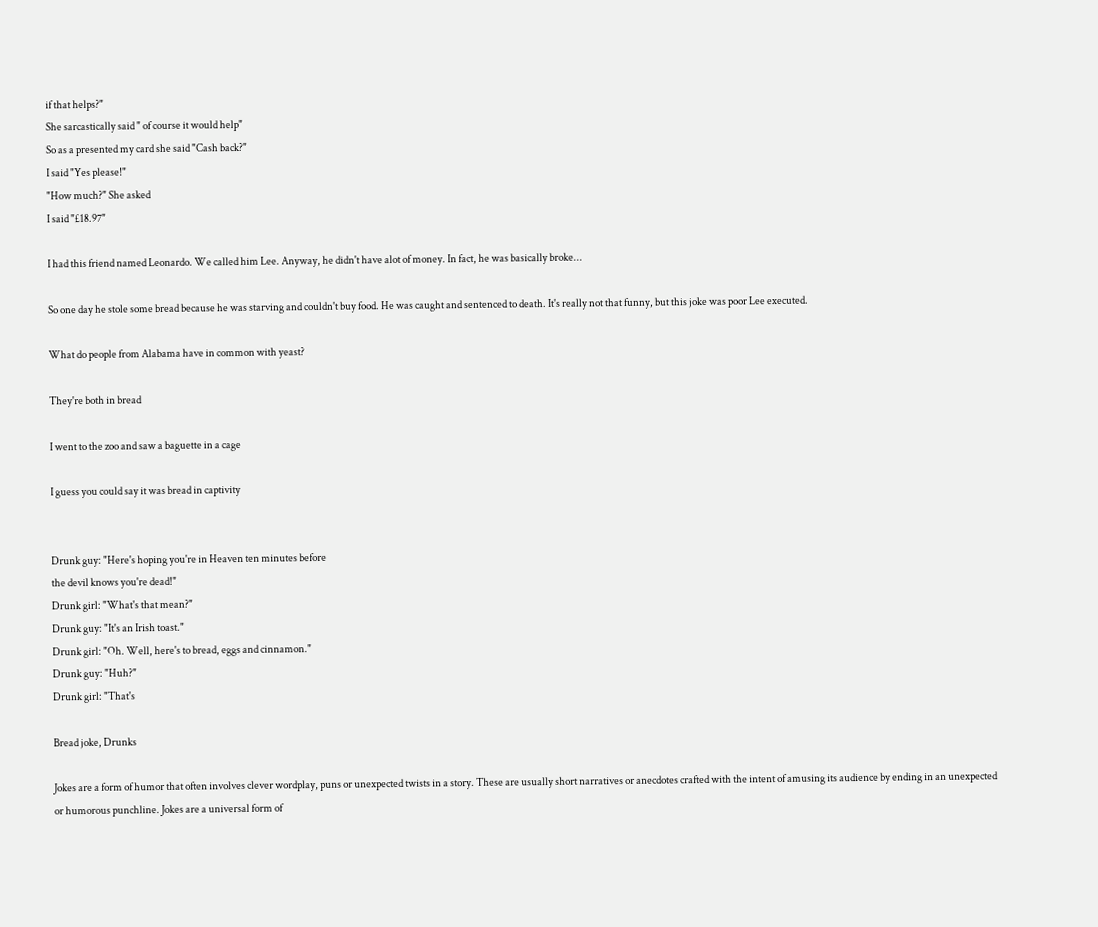if that helps?"
She sarcastically said " of course it would help"
So as a presented my card she said "Cash back?"
I said "Yes please!"
"How much?" She asked
I said "£18.97"

I had this friend named Leonardo. We called him Lee. Anyway, he didn't have alot of money. In fact, he was basically broke...

So one day he stole some bread because he was starving and couldn't buy food. He was caught and sentenced to death. It's really not that funny, but this joke was poor Lee executed.

What do people from Alabama have in common with yeast?

They're both in bread

I went to the zoo and saw a baguette in a cage

I guess you could say it was bread in captivity


Drunk guy: "Here's hoping you're in Heaven ten minutes before
the devil knows you're dead!"
Drunk girl: "What's that mean?"
Drunk guy: "It's an Irish toast."
Drunk girl: "Oh. Well, here's to bread, eggs and cinnamon."
Drunk guy: "Huh?"
Drunk girl: "That's

Bread joke, Drunks

Jokes are a form of humor that often involves clever wordplay, puns or unexpected twists in a story. These are usually short narratives or anecdotes crafted with the intent of amusing its audience by ending in an unexpected or humorous punchline. Jokes are a universal form of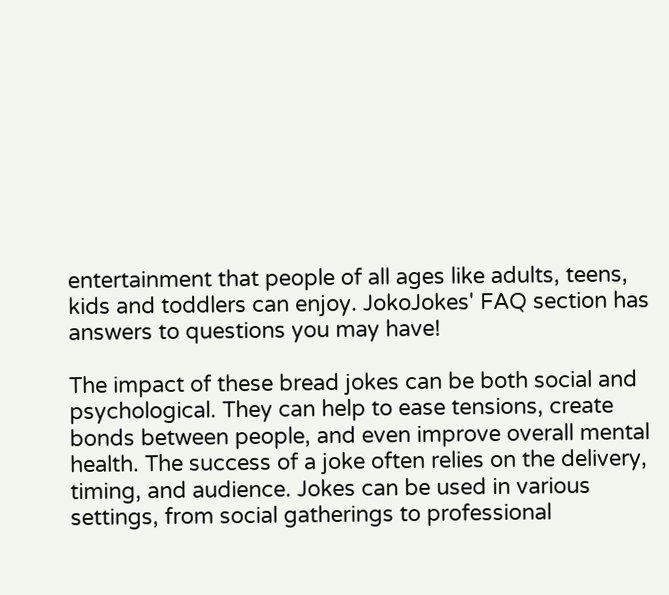entertainment that people of all ages like adults, teens, kids and toddlers can enjoy. JokoJokes' FAQ section has answers to questions you may have!

The impact of these bread jokes can be both social and psychological. They can help to ease tensions, create bonds between people, and even improve overall mental health. The success of a joke often relies on the delivery, timing, and audience. Jokes can be used in various settings, from social gatherings to professional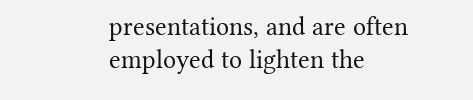presentations, and are often employed to lighten the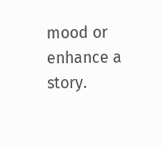mood or enhance a story.